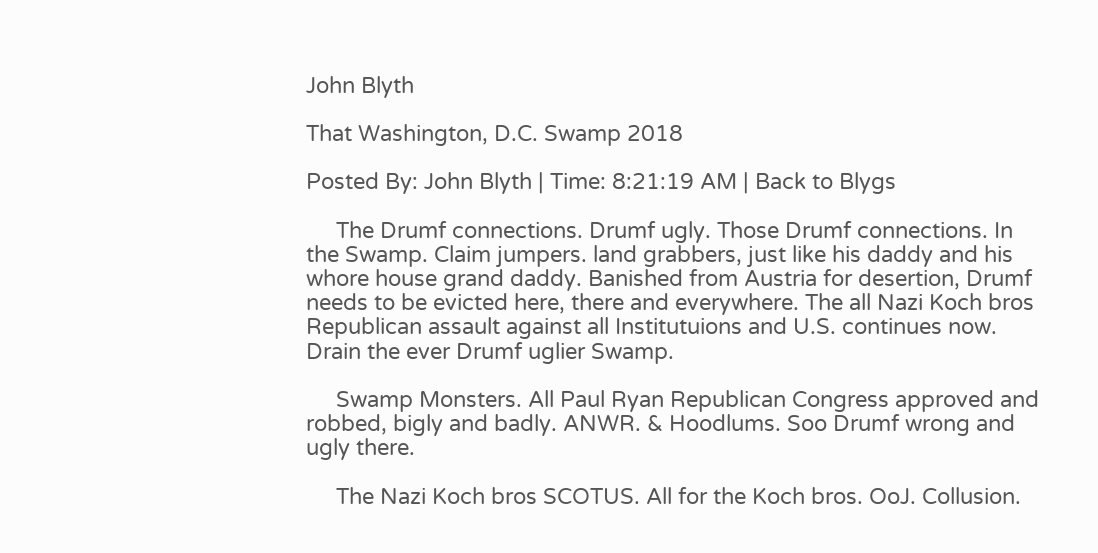John Blyth

That Washington, D.C. Swamp 2018

Posted By: John Blyth | Time: 8:21:19 AM | Back to Blygs

     The Drumf connections. Drumf ugly. Those Drumf connections. In the Swamp. Claim jumpers. land grabbers, just like his daddy and his whore house grand daddy. Banished from Austria for desertion, Drumf needs to be evicted here, there and everywhere. The all Nazi Koch bros Republican assault against all Institutuions and U.S. continues now. Drain the ever Drumf uglier Swamp.

     Swamp Monsters. All Paul Ryan Republican Congress approved and robbed, bigly and badly. ANWR. & Hoodlums. Soo Drumf wrong and ugly there.

     The Nazi Koch bros SCOTUS. All for the Koch bros. OoJ. Collusion.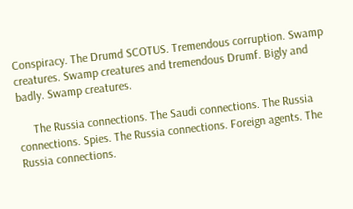Conspiracy. The Drumd SCOTUS. Tremendous corruption. Swamp creatures. Swamp creatures and tremendous Drumf. Bigly and badly. Swamp creatures.

     The Russia connections. The Saudi connections. The Russia connections. Spies. The Russia connections. Foreign agents. The Russia connections.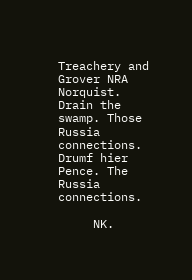Treachery and Grover NRA Norquist. Drain the swamp. Those Russia connections. Drumf hier Pence. The Russia connections.

     NK.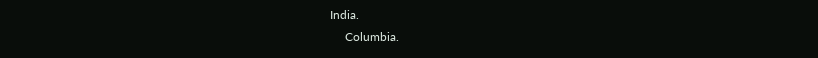India.
     Columbia.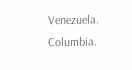Venezuela. Columbia.